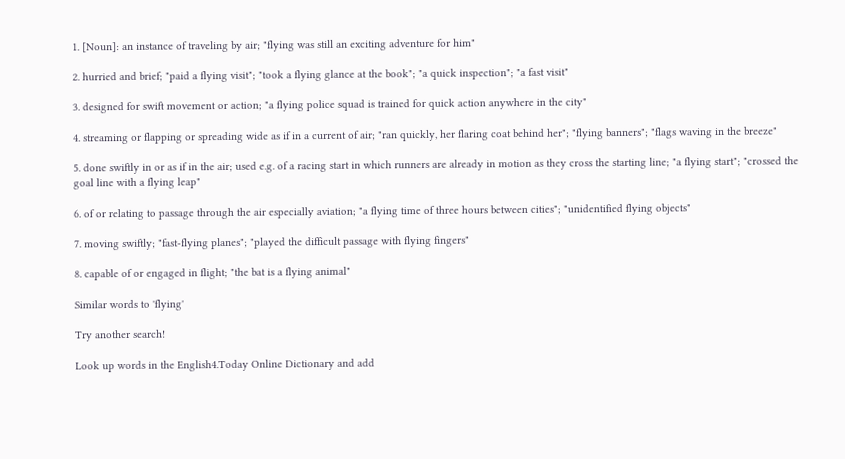1. [Noun]: an instance of traveling by air; "flying was still an exciting adventure for him"

2. hurried and brief; "paid a flying visit"; "took a flying glance at the book"; "a quick inspection"; "a fast visit"

3. designed for swift movement or action; "a flying police squad is trained for quick action anywhere in the city"

4. streaming or flapping or spreading wide as if in a current of air; "ran quickly, her flaring coat behind her"; "flying banners"; "flags waving in the breeze"

5. done swiftly in or as if in the air; used e.g. of a racing start in which runners are already in motion as they cross the starting line; "a flying start"; "crossed the goal line with a flying leap"

6. of or relating to passage through the air especially aviation; "a flying time of three hours between cities"; "unidentified flying objects"

7. moving swiftly; "fast-flying planes"; "played the difficult passage with flying fingers"

8. capable of or engaged in flight; "the bat is a flying animal"

Similar words to 'flying'

Try another search!

Look up words in the English4.Today Online Dictionary and add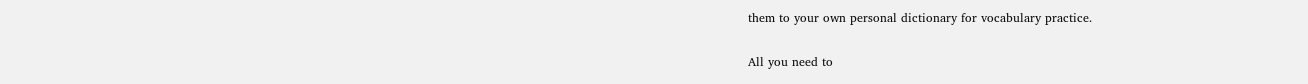them to your own personal dictionary for vocabulary practice.

All you need to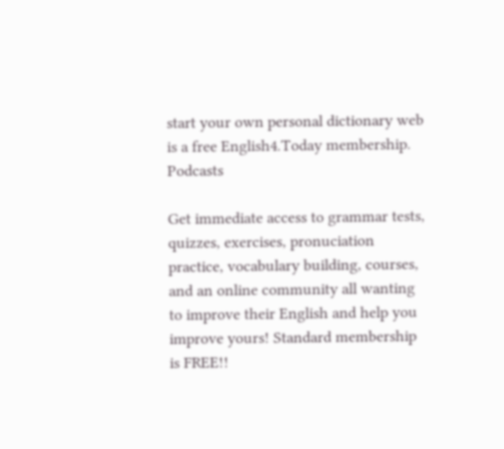start your own personal dictionary web is a free English4.Today membership. Podcasts

Get immediate access to grammar tests, quizzes, exercises, pronuciation practice, vocabulary building, courses, and an online community all wanting to improve their English and help you improve yours! Standard membership is FREE!!